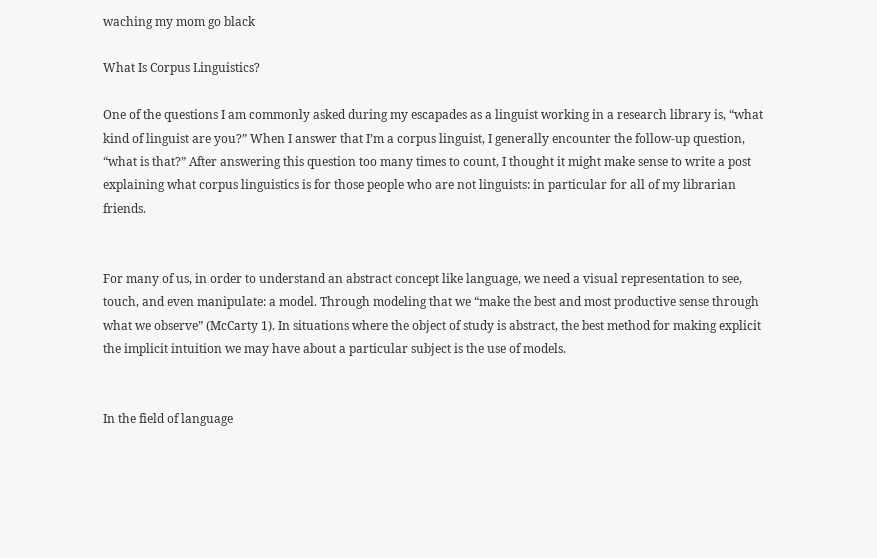waching my mom go black

What Is Corpus Linguistics?

One of the questions I am commonly asked during my escapades as a linguist working in a research library is, “what kind of linguist are you?” When I answer that I’m a corpus linguist, I generally encounter the follow-up question, “what is that?” After answering this question too many times to count, I thought it might make sense to write a post explaining what corpus linguistics is for those people who are not linguists: in particular for all of my librarian friends.


For many of us, in order to understand an abstract concept like language, we need a visual representation to see, touch, and even manipulate: a model. Through modeling that we “make the best and most productive sense through what we observe” (McCarty 1). In situations where the object of study is abstract, the best method for making explicit the implicit intuition we may have about a particular subject is the use of models.


In the field of language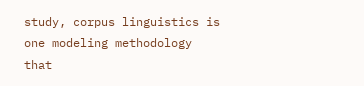study, corpus linguistics is one modeling methodology that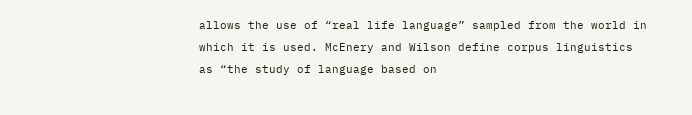allows the use of “real life language” sampled from the world in which it is used. McEnery and Wilson define corpus linguistics as “the study of language based on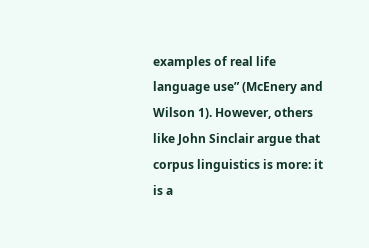examples of real life language use” (McEnery and Wilson 1). However, others like John Sinclair argue that corpus linguistics is more: it is a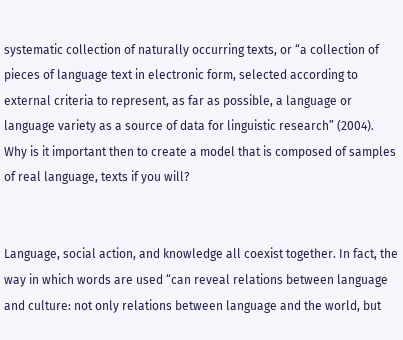systematic collection of naturally occurring texts, or “a collection of pieces of language text in electronic form, selected according to external criteria to represent, as far as possible, a language or language variety as a source of data for linguistic research” (2004). Why is it important then to create a model that is composed of samples of real language, texts if you will?


Language, social action, and knowledge all coexist together. In fact, the way in which words are used “can reveal relations between language and culture: not only relations between language and the world, but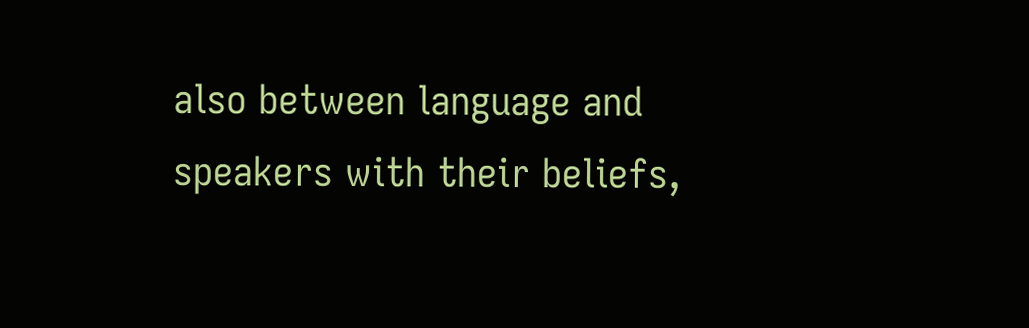also between language and speakers with their beliefs,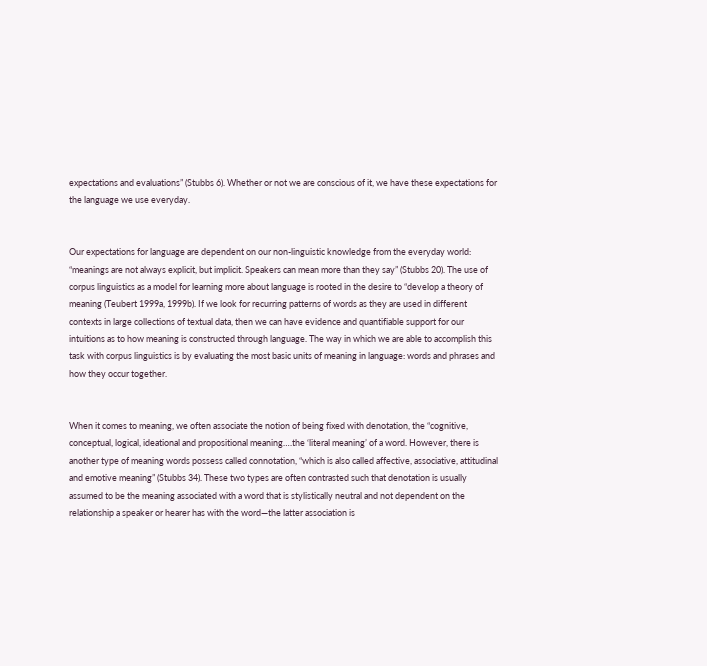expectations and evaluations” (Stubbs 6). Whether or not we are conscious of it, we have these expectations for the language we use everyday.


Our expectations for language are dependent on our non-linguistic knowledge from the everyday world: “meanings are not always explicit, but implicit. Speakers can mean more than they say” (Stubbs 20). The use of corpus linguistics as a model for learning more about language is rooted in the desire to “develop a theory of meaning (Teubert 1999a, 1999b). If we look for recurring patterns of words as they are used in different contexts in large collections of textual data, then we can have evidence and quantifiable support for our intuitions as to how meaning is constructed through language. The way in which we are able to accomplish this task with corpus linguistics is by evaluating the most basic units of meaning in language: words and phrases and how they occur together.


When it comes to meaning, we often associate the notion of being fixed with denotation, the “cognitive, conceptual, logical, ideational and propositional meaning….the ‘literal meaning’ of a word. However, there is another type of meaning words possess called connotation, “which is also called affective, associative, attitudinal and emotive meaning” (Stubbs 34). These two types are often contrasted such that denotation is usually assumed to be the meaning associated with a word that is stylistically neutral and not dependent on the relationship a speaker or hearer has with the word—the latter association is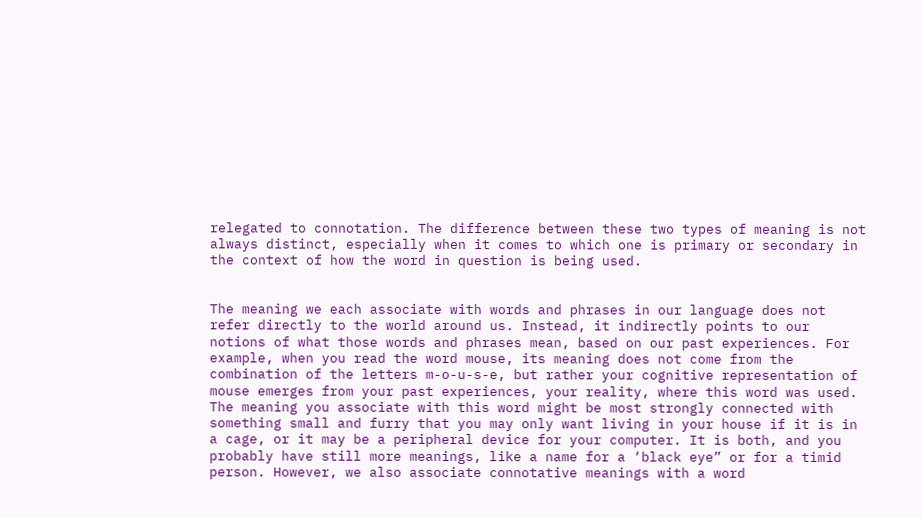relegated to connotation. The difference between these two types of meaning is not always distinct, especially when it comes to which one is primary or secondary in the context of how the word in question is being used.


The meaning we each associate with words and phrases in our language does not refer directly to the world around us. Instead, it indirectly points to our notions of what those words and phrases mean, based on our past experiences. For example, when you read the word mouse, its meaning does not come from the combination of the letters m-o-u-s-e, but rather your cognitive representation of mouse emerges from your past experiences, your reality, where this word was used. The meaning you associate with this word might be most strongly connected with something small and furry that you may only want living in your house if it is in a cage, or it may be a peripheral device for your computer. It is both, and you probably have still more meanings, like a name for a ‘black eye” or for a timid person. However, we also associate connotative meanings with a word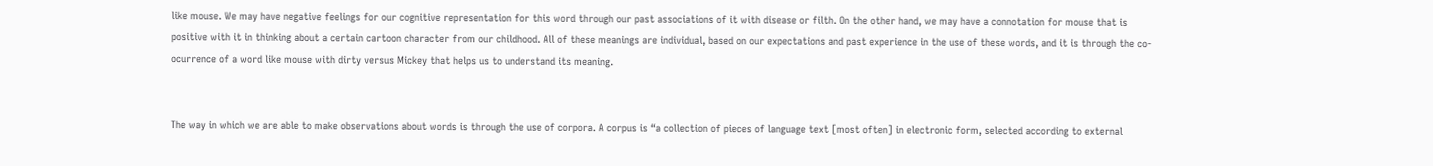like mouse. We may have negative feelings for our cognitive representation for this word through our past associations of it with disease or filth. On the other hand, we may have a connotation for mouse that is positive with it in thinking about a certain cartoon character from our childhood. All of these meanings are individual, based on our expectations and past experience in the use of these words, and it is through the co-ocurrence of a word like mouse with dirty versus Mickey that helps us to understand its meaning.


The way in which we are able to make observations about words is through the use of corpora. A corpus is “a collection of pieces of language text [most often] in electronic form, selected according to external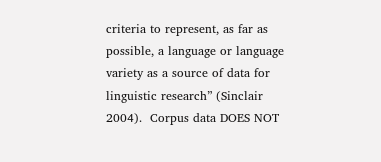criteria to represent, as far as possible, a language or language variety as a source of data for linguistic research” (Sinclair 2004).  Corpus data DOES NOT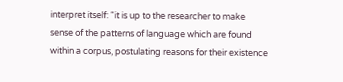interpret itself: “it is up to the researcher to make sense of the patterns of language which are found within a corpus, postulating reasons for their existence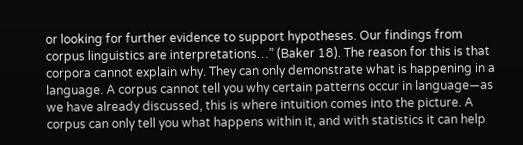or looking for further evidence to support hypotheses. Our findings from corpus linguistics are interpretations…” (Baker 18). The reason for this is that corpora cannot explain why. They can only demonstrate what is happening in a language. A corpus cannot tell you why certain patterns occur in language—as we have already discussed, this is where intuition comes into the picture. A corpus can only tell you what happens within it, and with statistics it can help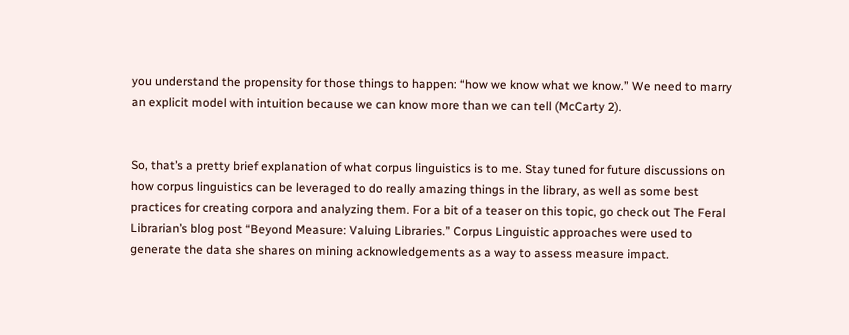you understand the propensity for those things to happen: “how we know what we know.” We need to marry an explicit model with intuition because we can know more than we can tell (McCarty 2).


So, that’s a pretty brief explanation of what corpus linguistics is to me. Stay tuned for future discussions on how corpus linguistics can be leveraged to do really amazing things in the library, as well as some best practices for creating corpora and analyzing them. For a bit of a teaser on this topic, go check out The Feral Librarian’s blog post “Beyond Measure: Valuing Libraries.” Corpus Linguistic approaches were used to generate the data she shares on mining acknowledgements as a way to assess measure impact.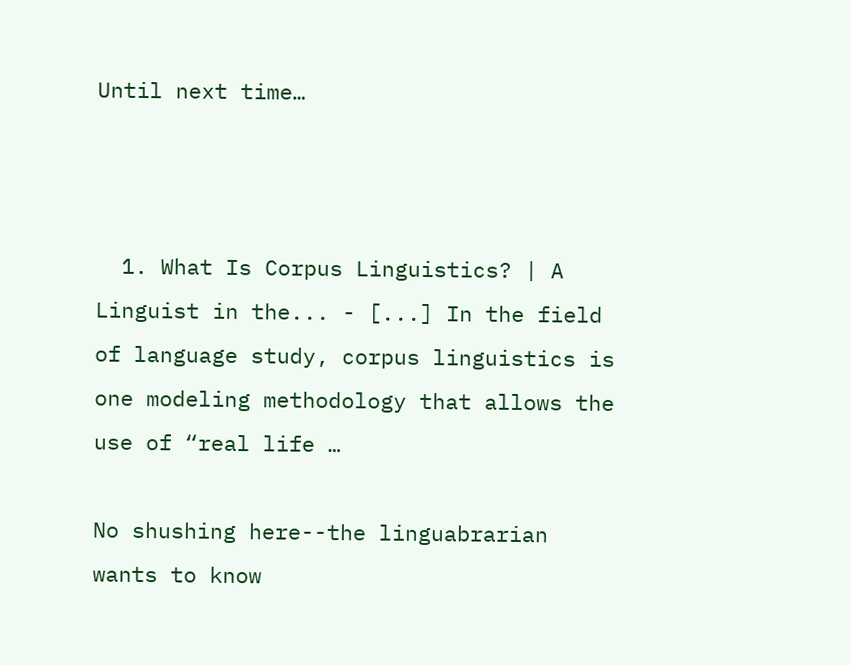Until next time…



  1. What Is Corpus Linguistics? | A Linguist in the... - [...] In the field of language study, corpus linguistics is one modeling methodology that allows the use of “real life …

No shushing here--the linguabrarian wants to know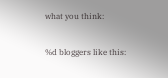what you think:

%d bloggers like this: